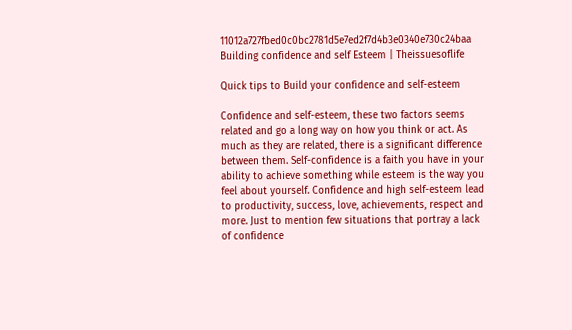11012a727fbed0c0bc2781d5e7ed2f7d4b3e0340e730c24baa Building confidence and self Esteem | Theissuesoflife

Quick tips to Build your confidence and self-esteem

Confidence and self-esteem, these two factors seems related and go a long way on how you think or act. As much as they are related, there is a significant difference between them. Self-confidence is a faith you have in your ability to achieve something while esteem is the way you feel about yourself. Confidence and high self-esteem lead to productivity, success, love, achievements, respect and more. Just to mention few situations that portray a lack of confidence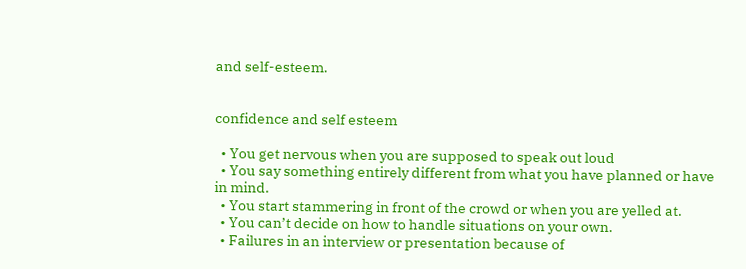and self-esteem.


confidence and self esteem

  • You get nervous when you are supposed to speak out loud
  • You say something entirely different from what you have planned or have in mind.
  • You start stammering in front of the crowd or when you are yelled at.
  • You can’t decide on how to handle situations on your own.
  • Failures in an interview or presentation because of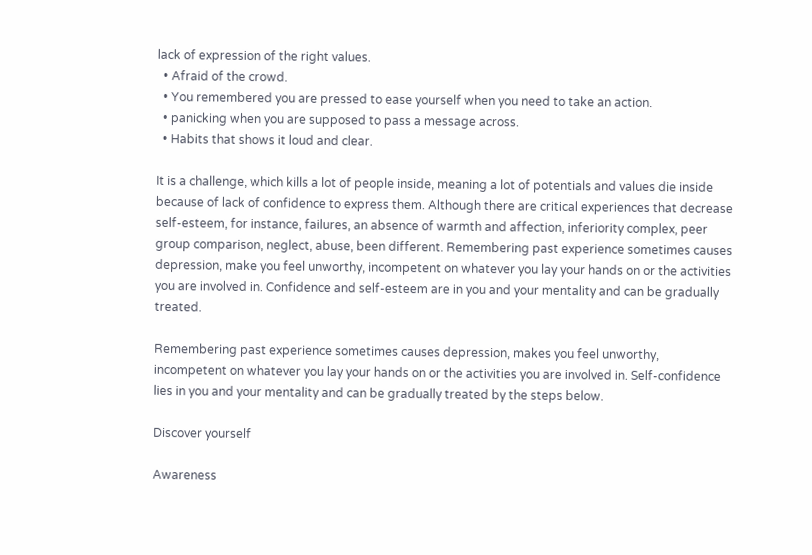lack of expression of the right values.
  • Afraid of the crowd.
  • You remembered you are pressed to ease yourself when you need to take an action.
  • panicking when you are supposed to pass a message across.
  • Habits that shows it loud and clear.

It is a challenge, which kills a lot of people inside, meaning a lot of potentials and values die inside because of lack of confidence to express them. Although there are critical experiences that decrease self-esteem, for instance, failures, an absence of warmth and affection, inferiority complex, peer group comparison, neglect, abuse, been different. Remembering past experience sometimes causes depression, make you feel unworthy, incompetent on whatever you lay your hands on or the activities you are involved in. Confidence and self-esteem are in you and your mentality and can be gradually treated.

Remembering past experience sometimes causes depression, makes you feel unworthy, incompetent on whatever you lay your hands on or the activities you are involved in. Self-confidence lies in you and your mentality and can be gradually treated by the steps below.

Discover yourself

Awareness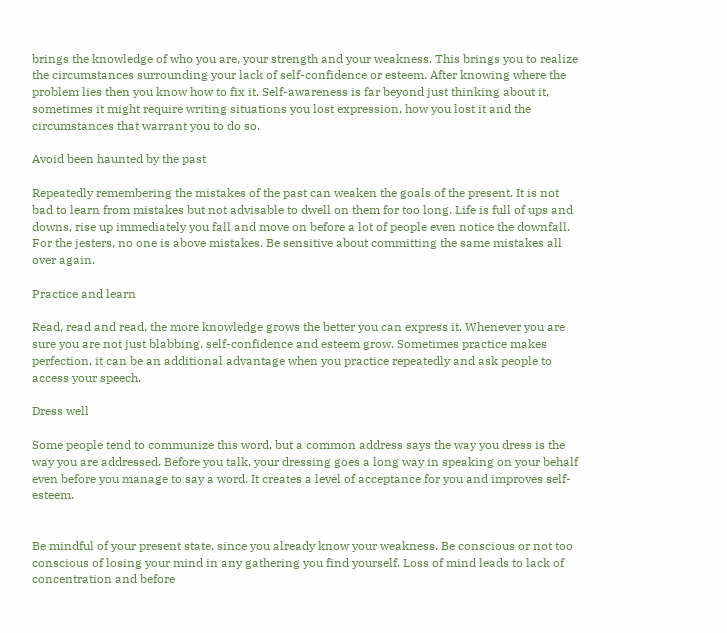brings the knowledge of who you are, your strength and your weakness. This brings you to realize the circumstances surrounding your lack of self-confidence or esteem. After knowing where the problem lies then you know how to fix it. Self-awareness is far beyond just thinking about it, sometimes it might require writing situations you lost expression, how you lost it and the circumstances that warrant you to do so.

Avoid been haunted by the past

Repeatedly remembering the mistakes of the past can weaken the goals of the present. It is not bad to learn from mistakes but not advisable to dwell on them for too long. Life is full of ups and downs, rise up immediately you fall and move on before a lot of people even notice the downfall.  For the jesters, no one is above mistakes. Be sensitive about committing the same mistakes all over again.

Practice and learn

Read, read and read, the more knowledge grows the better you can express it. Whenever you are sure you are not just blabbing, self-confidence and esteem grow. Sometimes practice makes perfection, it can be an additional advantage when you practice repeatedly and ask people to access your speech.

Dress well

Some people tend to communize this word, but a common address says the way you dress is the way you are addressed. Before you talk, your dressing goes a long way in speaking on your behalf even before you manage to say a word. It creates a level of acceptance for you and improves self-esteem.


Be mindful of your present state, since you already know your weakness. Be conscious or not too conscious of losing your mind in any gathering you find yourself. Loss of mind leads to lack of concentration and before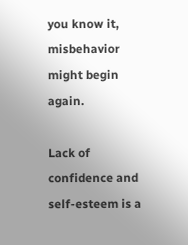you know it, misbehavior might begin again.

Lack of confidence and self-esteem is a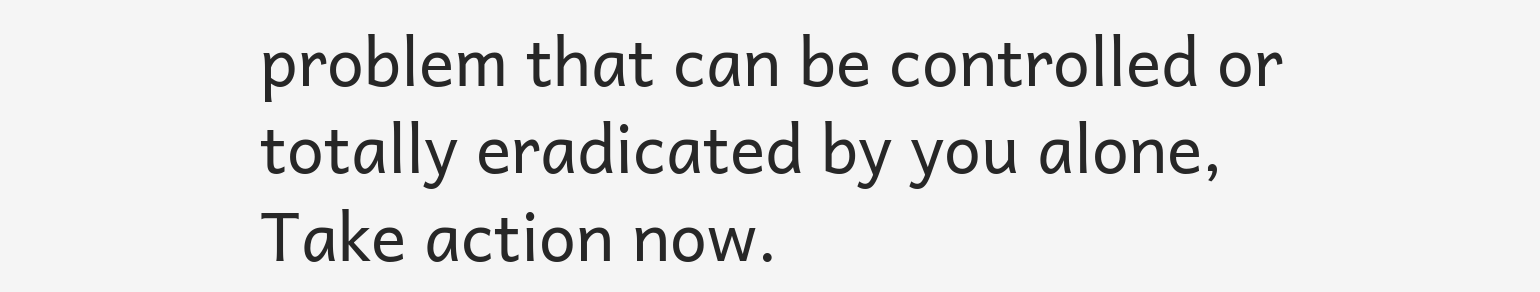problem that can be controlled or totally eradicated by you alone, Take action now.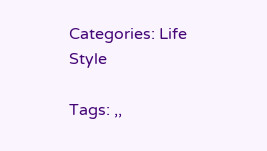Categories: Life Style

Tags: ,,